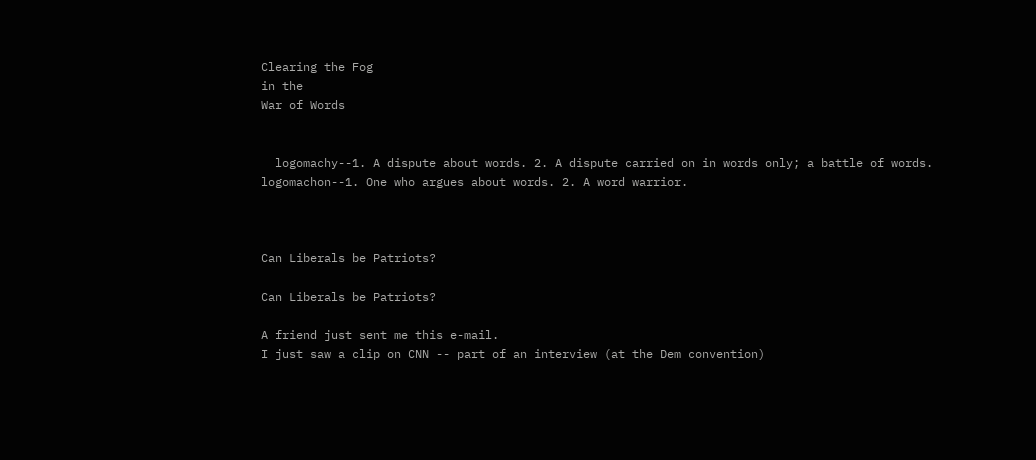Clearing the Fog
in the
War of Words


  logomachy--1. A dispute about words. 2. A dispute carried on in words only; a battle of words.
logomachon--1. One who argues about words. 2. A word warrior.



Can Liberals be Patriots?

Can Liberals be Patriots?

A friend just sent me this e-mail.
I just saw a clip on CNN -- part of an interview (at the Dem convention)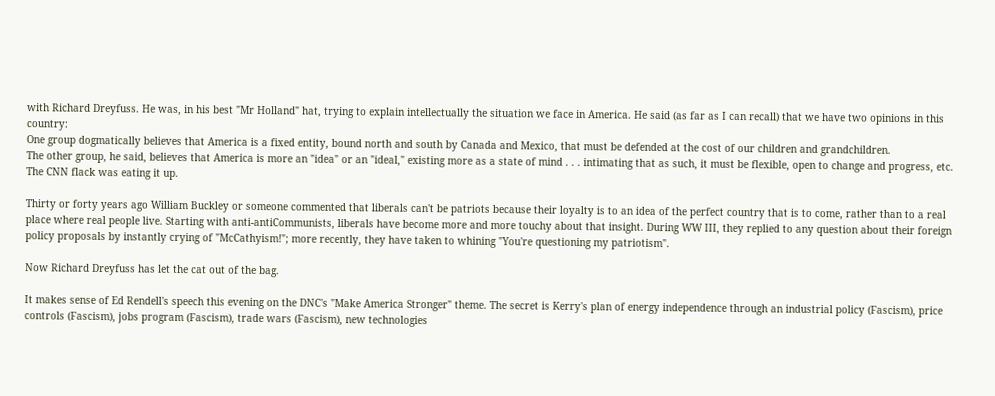with Richard Dreyfuss. He was, in his best "Mr Holland" hat, trying to explain intellectually the situation we face in America. He said (as far as I can recall) that we have two opinions in this country:
One group dogmatically believes that America is a fixed entity, bound north and south by Canada and Mexico, that must be defended at the cost of our children and grandchildren.
The other group, he said, believes that America is more an "idea" or an "ideal," existing more as a state of mind . . . intimating that as such, it must be flexible, open to change and progress, etc.
The CNN flack was eating it up.

Thirty or forty years ago William Buckley or someone commented that liberals can't be patriots because their loyalty is to an idea of the perfect country that is to come, rather than to a real place where real people live. Starting with anti-antiCommunists, liberals have become more and more touchy about that insight. During WW III, they replied to any question about their foreign policy proposals by instantly crying of "McCathyism!"; more recently, they have taken to whining "You're questioning my patriotism".

Now Richard Dreyfuss has let the cat out of the bag.

It makes sense of Ed Rendell's speech this evening on the DNC's "Make America Stronger" theme. The secret is Kerry's plan of energy independence through an industrial policy (Fascism), price controls (Fascism), jobs program (Fascism), trade wars (Fascism), new technologies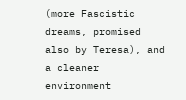(more Fascistic dreams, promised also by Teresa), and a cleaner environment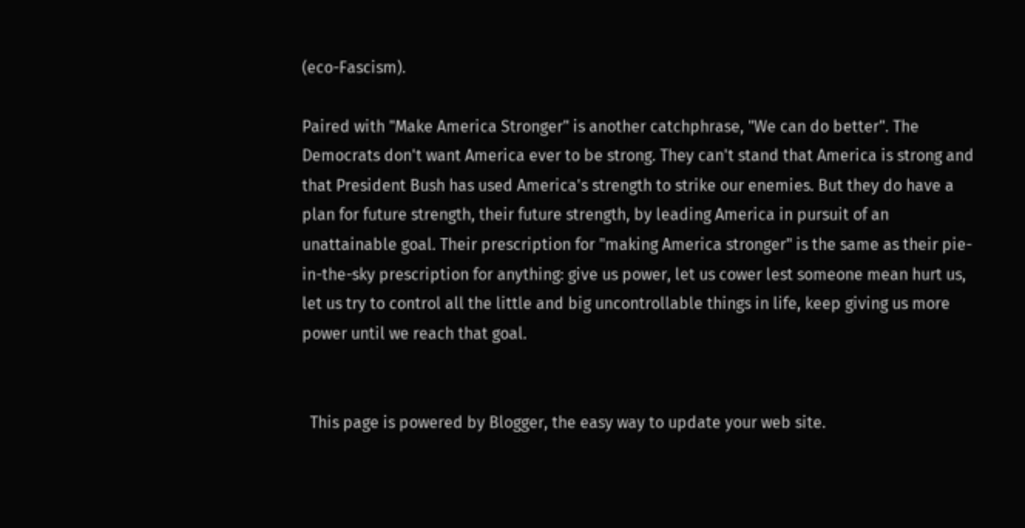(eco-Fascism).

Paired with "Make America Stronger" is another catchphrase, "We can do better". The Democrats don't want America ever to be strong. They can't stand that America is strong and that President Bush has used America's strength to strike our enemies. But they do have a plan for future strength, their future strength, by leading America in pursuit of an unattainable goal. Their prescription for "making America stronger" is the same as their pie-in-the-sky prescription for anything: give us power, let us cower lest someone mean hurt us, let us try to control all the little and big uncontrollable things in life, keep giving us more power until we reach that goal.


  This page is powered by Blogger, the easy way to update your web site.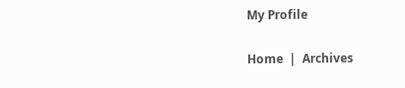My Profile

Home  |  Archives